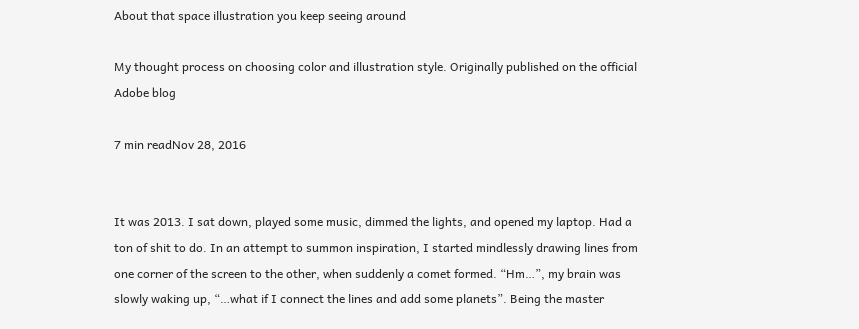About that space illustration you keep seeing around

My thought process on choosing color and illustration style. Originally published on the official Adobe blog

7 min readNov 28, 2016


It was 2013. I sat down, played some music, dimmed the lights, and opened my laptop. Had a ton of shit to do. In an attempt to summon inspiration, I started mindlessly drawing lines from one corner of the screen to the other, when suddenly a comet formed. “Hm…”, my brain was slowly waking up, “…what if I connect the lines and add some planets”. Being the master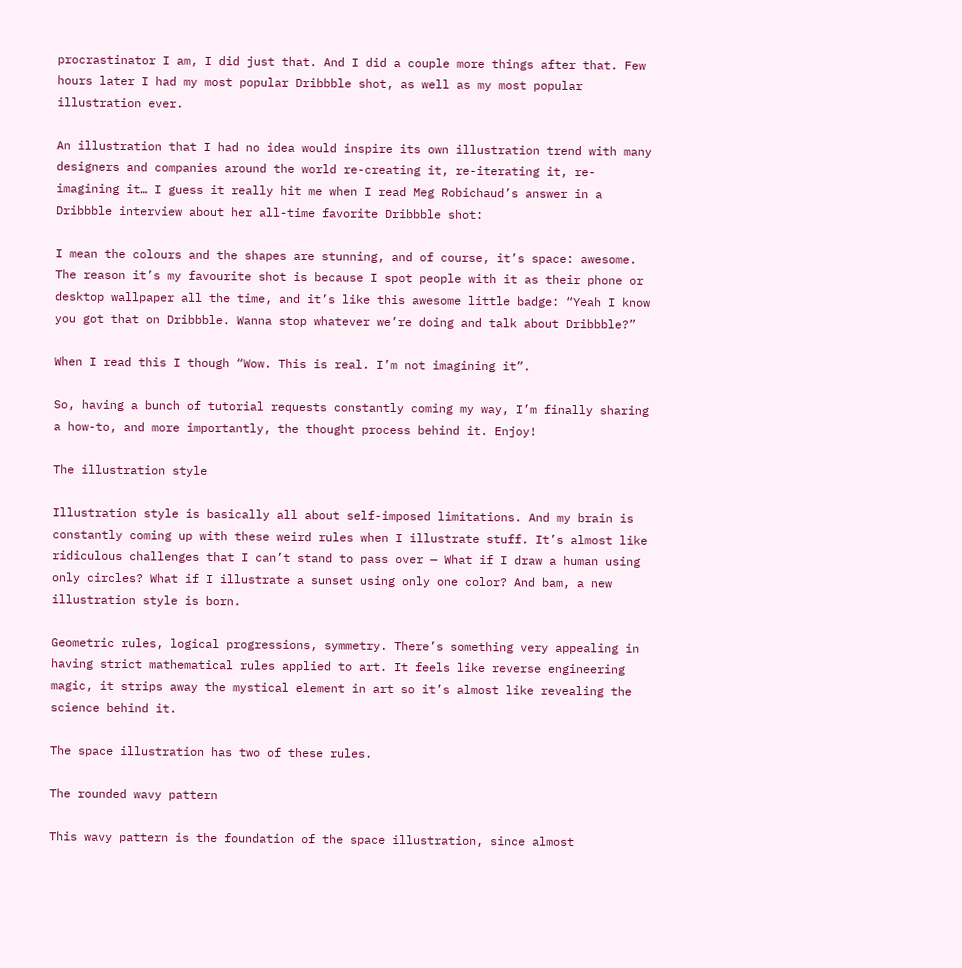procrastinator I am, I did just that. And I did a couple more things after that. Few hours later I had my most popular Dribbble shot, as well as my most popular illustration ever.

An illustration that I had no idea would inspire its own illustration trend with many designers and companies around the world re-creating it, re-iterating it, re-imagining it… I guess it really hit me when I read Meg Robichaud’s answer in a Dribbble interview about her all-time favorite Dribbble shot:

I mean the colours and the shapes are stunning, and of course, it’s space: awesome. The reason it’s my favourite shot is because I spot people with it as their phone or desktop wallpaper all the time, and it’s like this awesome little badge: “Yeah I know you got that on Dribbble. Wanna stop whatever we’re doing and talk about Dribbble?”

When I read this I though “Wow. This is real. I’m not imagining it”.

So, having a bunch of tutorial requests constantly coming my way, I’m finally sharing a how-to, and more importantly, the thought process behind it. Enjoy!

The illustration style

Illustration style is basically all about self-imposed limitations. And my brain is constantly coming up with these weird rules when I illustrate stuff. It’s almost like ridiculous challenges that I can’t stand to pass over — What if I draw a human using only circles? What if I illustrate a sunset using only one color? And bam, a new illustration style is born.

Geometric rules, logical progressions, symmetry. There’s something very appealing in having strict mathematical rules applied to art. It feels like reverse engineering magic, it strips away the mystical element in art so it’s almost like revealing the science behind it.

The space illustration has two of these rules.

The rounded wavy pattern

This wavy pattern is the foundation of the space illustration, since almost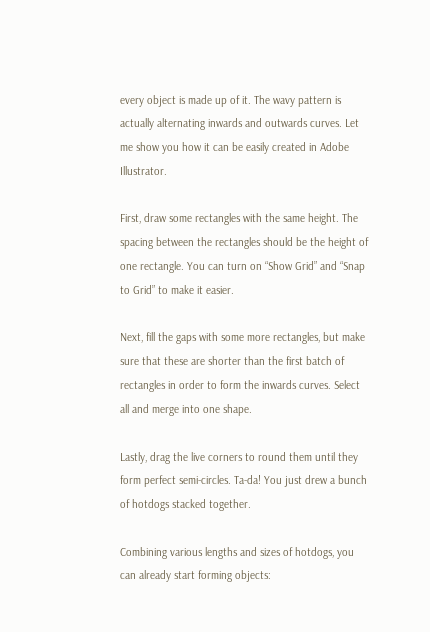every object is made up of it. The wavy pattern is actually alternating inwards and outwards curves. Let me show you how it can be easily created in Adobe Illustrator.

First, draw some rectangles with the same height. The spacing between the rectangles should be the height of one rectangle. You can turn on “Show Grid” and “Snap to Grid” to make it easier.

Next, fill the gaps with some more rectangles, but make sure that these are shorter than the first batch of rectangles in order to form the inwards curves. Select all and merge into one shape.

Lastly, drag the live corners to round them until they form perfect semi-circles. Ta-da! You just drew a bunch of hotdogs stacked together.

Combining various lengths and sizes of hotdogs, you can already start forming objects: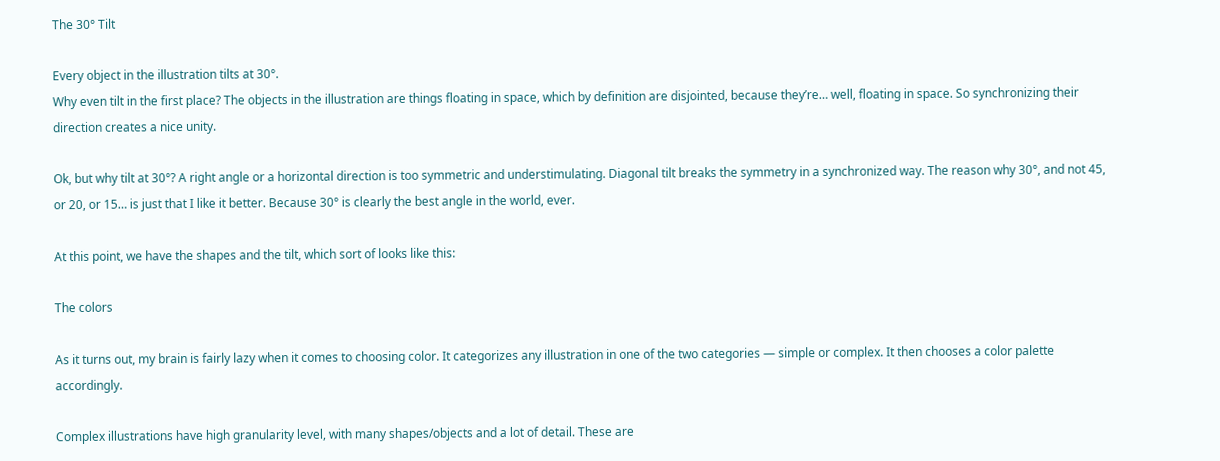The 30° Tilt

Every object in the illustration tilts at 30°.
Why even tilt in the first place? The objects in the illustration are things floating in space, which by definition are disjointed, because they’re… well, floating in space. So synchronizing their direction creates a nice unity.

Ok, but why tilt at 30°? A right angle or a horizontal direction is too symmetric and understimulating. Diagonal tilt breaks the symmetry in a synchronized way. The reason why 30°, and not 45, or 20, or 15… is just that I like it better. Because 30° is clearly the best angle in the world, ever.

At this point, we have the shapes and the tilt, which sort of looks like this:

The colors

As it turns out, my brain is fairly lazy when it comes to choosing color. It categorizes any illustration in one of the two categories — simple or complex. It then chooses a color palette accordingly.

Complex illustrations have high granularity level, with many shapes/objects and a lot of detail. These are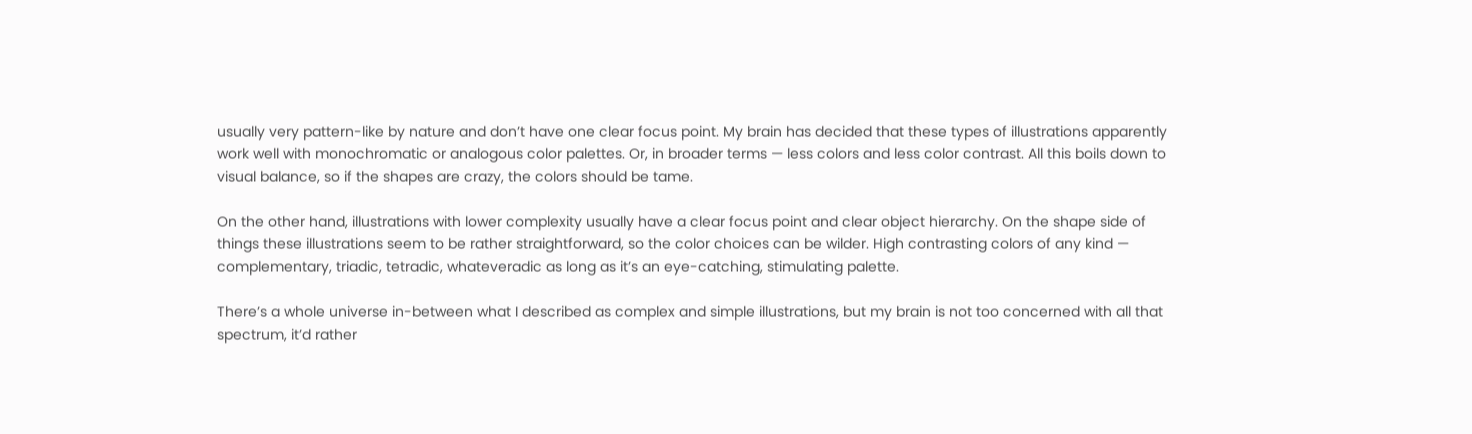usually very pattern-like by nature and don’t have one clear focus point. My brain has decided that these types of illustrations apparently work well with monochromatic or analogous color palettes. Or, in broader terms — less colors and less color contrast. All this boils down to visual balance, so if the shapes are crazy, the colors should be tame.

On the other hand, illustrations with lower complexity usually have a clear focus point and clear object hierarchy. On the shape side of things these illustrations seem to be rather straightforward, so the color choices can be wilder. High contrasting colors of any kind — complementary, triadic, tetradic, whateveradic as long as it’s an eye-catching, stimulating palette.

There’s a whole universe in-between what I described as complex and simple illustrations, but my brain is not too concerned with all that spectrum, it’d rather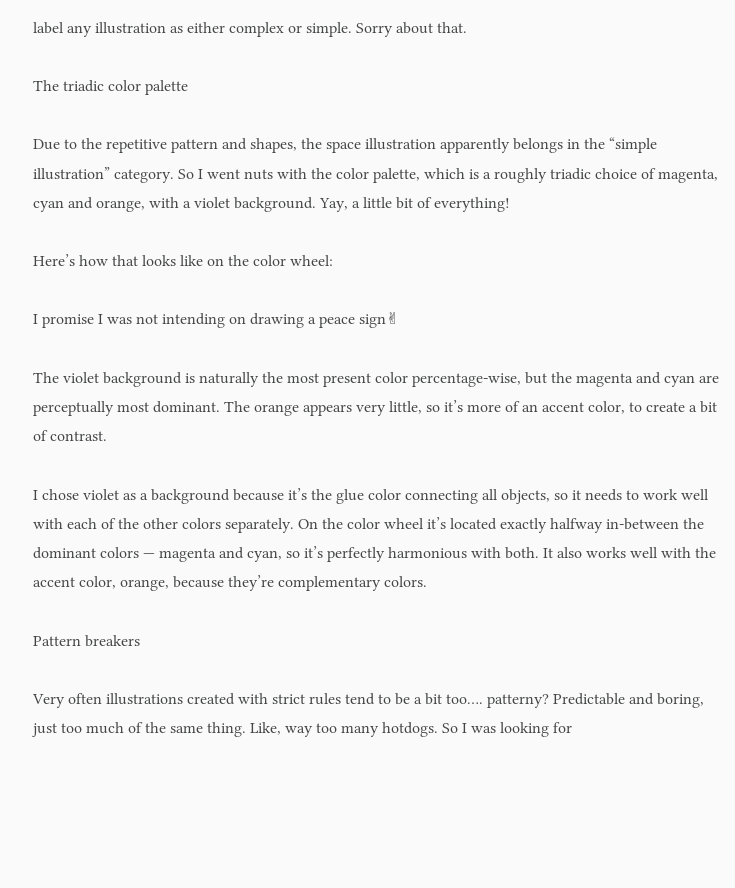label any illustration as either complex or simple. Sorry about that.

The triadic color palette

Due to the repetitive pattern and shapes, the space illustration apparently belongs in the “simple illustration” category. So I went nuts with the color palette, which is a roughly triadic choice of magenta, cyan and orange, with a violet background. Yay, a little bit of everything!

Here’s how that looks like on the color wheel:

I promise I was not intending on drawing a peace sign✌

The violet background is naturally the most present color percentage-wise, but the magenta and cyan are perceptually most dominant. The orange appears very little, so it’s more of an accent color, to create a bit of contrast.

I chose violet as a background because it’s the glue color connecting all objects, so it needs to work well with each of the other colors separately. On the color wheel it’s located exactly halfway in-between the dominant colors — magenta and cyan, so it’s perfectly harmonious with both. It also works well with the accent color, orange, because they’re complementary colors.

Pattern breakers

Very often illustrations created with strict rules tend to be a bit too…. patterny? Predictable and boring, just too much of the same thing. Like, way too many hotdogs. So I was looking for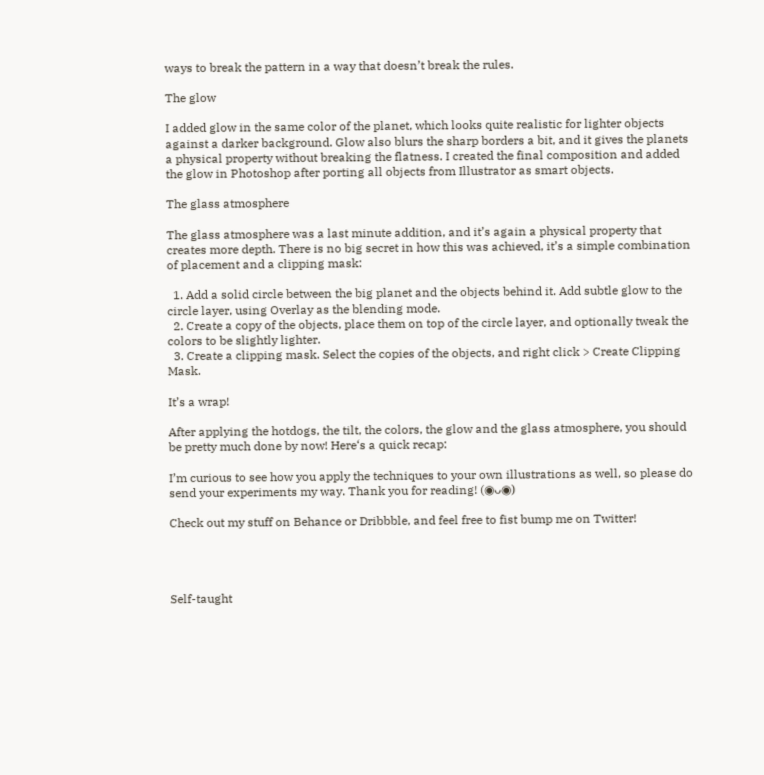ways to break the pattern in a way that doesn’t break the rules.

The glow

I added glow in the same color of the planet, which looks quite realistic for lighter objects against a darker background. Glow also blurs the sharp borders a bit, and it gives the planets a physical property without breaking the flatness. I created the final composition and added the glow in Photoshop after porting all objects from Illustrator as smart objects.

The glass atmosphere

The glass atmosphere was a last minute addition, and it’s again a physical property that creates more depth. There is no big secret in how this was achieved, it’s a simple combination of placement and a clipping mask:

  1. Add a solid circle between the big planet and the objects behind it. Add subtle glow to the circle layer, using Overlay as the blending mode.
  2. Create a copy of the objects, place them on top of the circle layer, and optionally tweak the colors to be slightly lighter.
  3. Create a clipping mask. Select the copies of the objects, and right click > Create Clipping Mask.

It’s a wrap!

After applying the hotdogs, the tilt, the colors, the glow and the glass atmosphere, you should be pretty much done by now! Here‘s a quick recap:

I’m curious to see how you apply the techniques to your own illustrations as well, so please do send your experiments my way. Thank you for reading! (◉ᴗ◉)

Check out my stuff on Behance or Dribbble, and feel free to fist bump me on Twitter!




Self-taught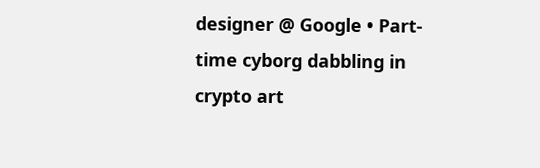designer @ Google • Part-time cyborg dabbling in crypto art